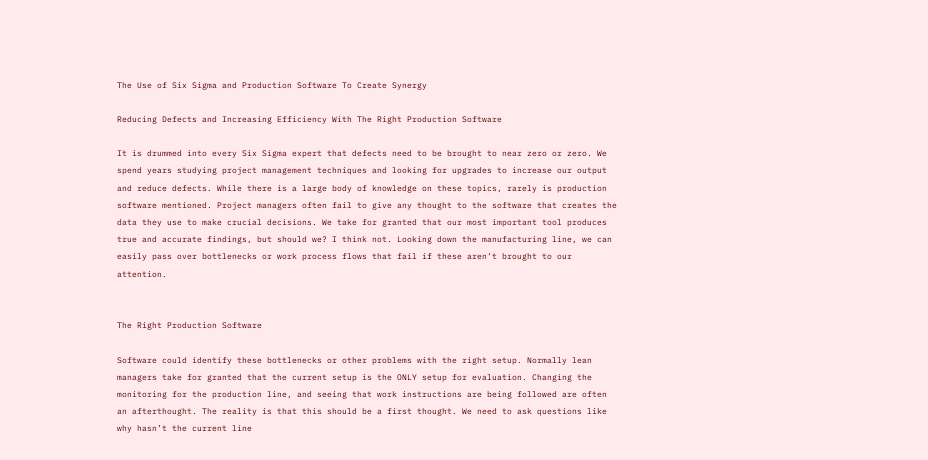The Use of Six Sigma and Production Software To Create Synergy

Reducing Defects and Increasing Efficiency With The Right Production Software

It is drummed into every Six Sigma expert that defects need to be brought to near zero or zero. We spend years studying project management techniques and looking for upgrades to increase our output and reduce defects. While there is a large body of knowledge on these topics, rarely is production software mentioned. Project managers often fail to give any thought to the software that creates the data they use to make crucial decisions. We take for granted that our most important tool produces true and accurate findings, but should we? I think not. Looking down the manufacturing line, we can easily pass over bottlenecks or work process flows that fail if these aren’t brought to our attention.


The Right Production Software

Software could identify these bottlenecks or other problems with the right setup. Normally lean managers take for granted that the current setup is the ONLY setup for evaluation. Changing the monitoring for the production line, and seeing that work instructions are being followed are often an afterthought. The reality is that this should be a first thought. We need to ask questions like why hasn’t the current line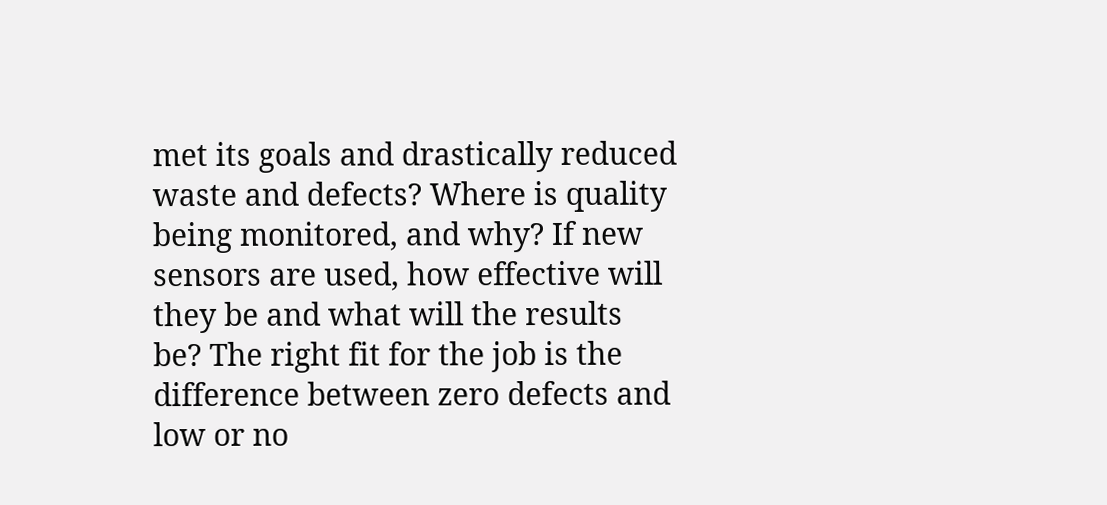met its goals and drastically reduced waste and defects? Where is quality being monitored, and why? If new sensors are used, how effective will they be and what will the results be? The right fit for the job is the difference between zero defects and low or no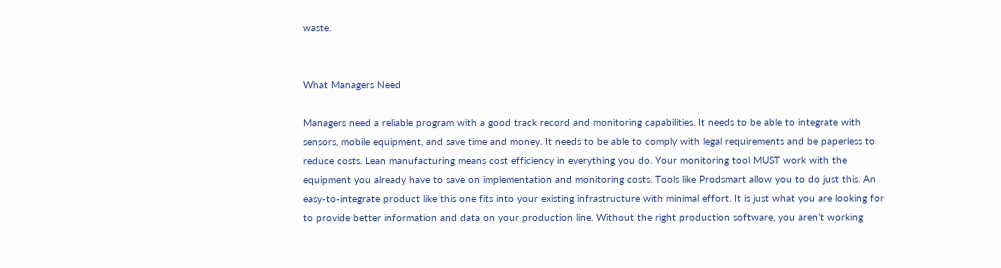waste.


What Managers Need

Managers need a reliable program with a good track record and monitoring capabilities. It needs to be able to integrate with sensors, mobile equipment, and save time and money. It needs to be able to comply with legal requirements and be paperless to reduce costs. Lean manufacturing means cost efficiency in everything you do. Your monitoring tool MUST work with the equipment you already have to save on implementation and monitoring costs. Tools like Prodsmart allow you to do just this. An easy-to-integrate product like this one fits into your existing infrastructure with minimal effort. It is just what you are looking for to provide better information and data on your production line. Without the right production software, you aren’t working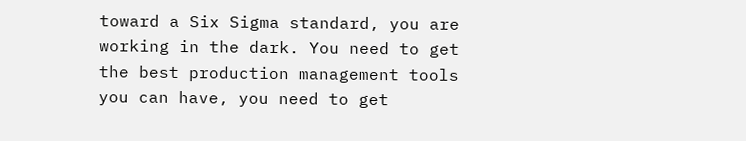toward a Six Sigma standard, you are working in the dark. You need to get the best production management tools you can have, you need to get